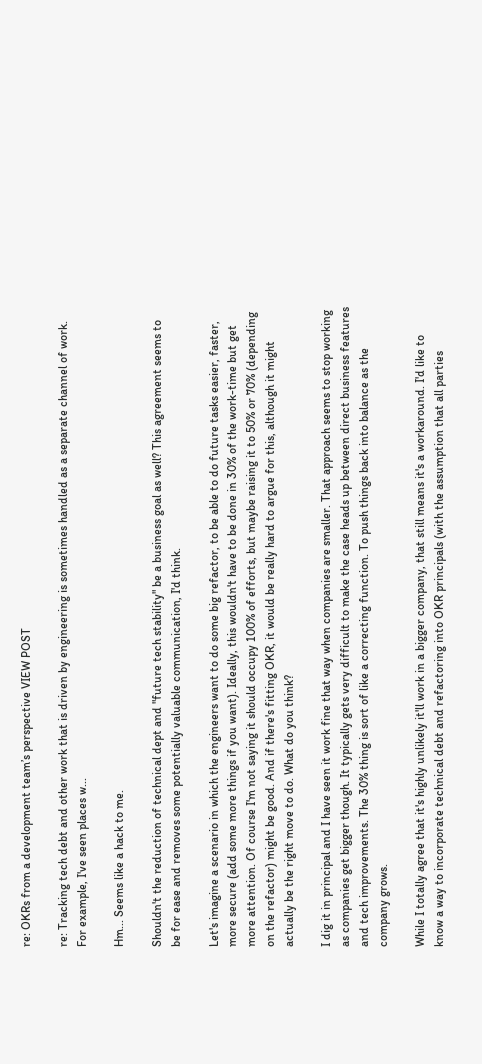re: OKRs from a development team’s perspective VIEW POST

re: Tracking tech debt and other work that is driven by engineering is sometimes handled as a separate channel of work. For example, I've seen places w...

Hm... Seems like a hack to me.

Shouldn't the reduction of technical dept and "future tech stability" be a business goal as well? This agreement seems to be for ease and removes some potentially valuable communication, I'd think.

Let's imagine a scenario in which the engineers want to do some big refactor, to be able to do future tasks easier, faster, more secure (add some more things if you want). Ideally, this wouldn't have to be done in 30% of the work-time but get more attention. Of course I'm not saying it should occupy 100% of efforts, but maybe raising it to 50% or 70% (depending on the refactor) might be good. And if there's fitting OKR, it would be really hard to argue for this, although it might actually be the right move to do. What do you think?

I dig it in principal and I have seen it work fine that way when companies are smaller. That approach seems to stop working as companies get bigger though. It typically gets very difficult to make the case heads up between direct business features and tech improvements. The 30% thing is sort of like a correcting function. To push things back into balance as the company grows.

While I totally agree that it's highly unlikely it'll work in a bigger company, that still means it's a workaround. I'd like to know a way to incorporate technical debt and refactoring into OKR principals (with the assumption that all parties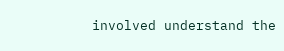involved understand the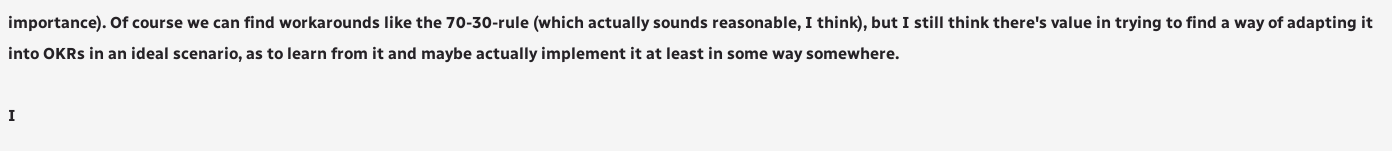importance). Of course we can find workarounds like the 70-30-rule (which actually sounds reasonable, I think), but I still think there's value in trying to find a way of adapting it into OKRs in an ideal scenario, as to learn from it and maybe actually implement it at least in some way somewhere.

I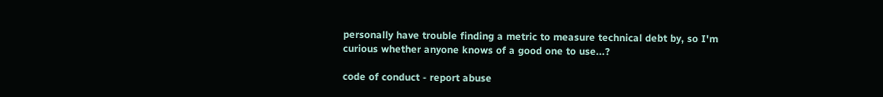personally have trouble finding a metric to measure technical debt by, so I'm curious whether anyone knows of a good one to use...?

code of conduct - report abuse